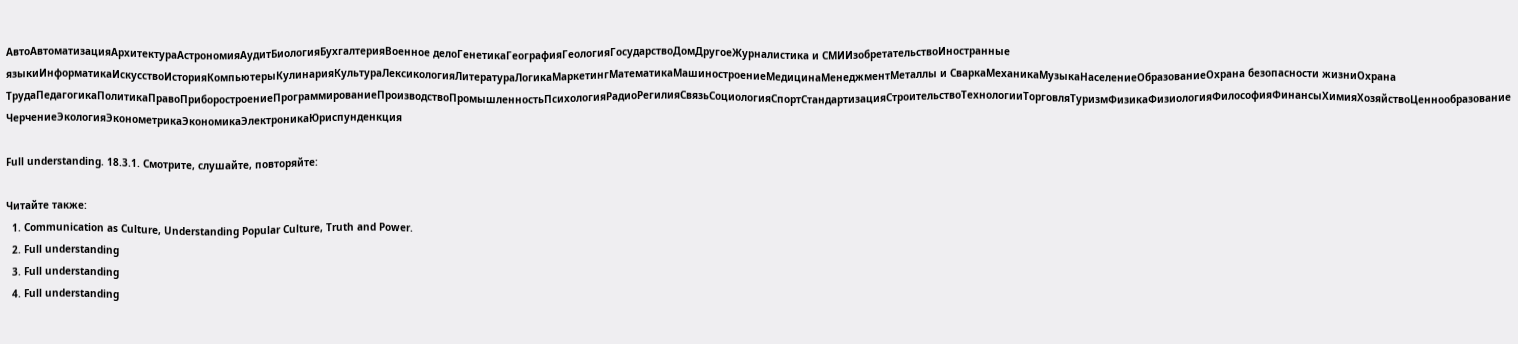АвтоАвтоматизацияАрхитектураАстрономияАудитБиологияБухгалтерияВоенное делоГенетикаГеографияГеологияГосударствоДомДругоеЖурналистика и СМИИзобретательствоИностранные языкиИнформатикаИскусствоИсторияКомпьютерыКулинарияКультураЛексикологияЛитератураЛогикаМаркетингМатематикаМашиностроениеМедицинаМенеджментМеталлы и СваркаМеханикаМузыкаНаселениеОбразованиеОхрана безопасности жизниОхрана ТрудаПедагогикаПолитикаПравоПриборостроениеПрограммированиеПроизводствоПромышленностьПсихологияРадиоРегилияСвязьСоциологияСпортСтандартизацияСтроительствоТехнологииТорговляТуризмФизикаФизиологияФилософияФинансыХимияХозяйствоЦеннообразованиеЧерчениеЭкологияЭконометрикаЭкономикаЭлектроникаЮриспунденкция

Full understanding. 18.3.1. Смотрите, слушайте, повторяйте:

Читайте также:
  1. Communication as Culture, Understanding Popular Culture, Truth and Power.
  2. Full understanding
  3. Full understanding
  4. Full understanding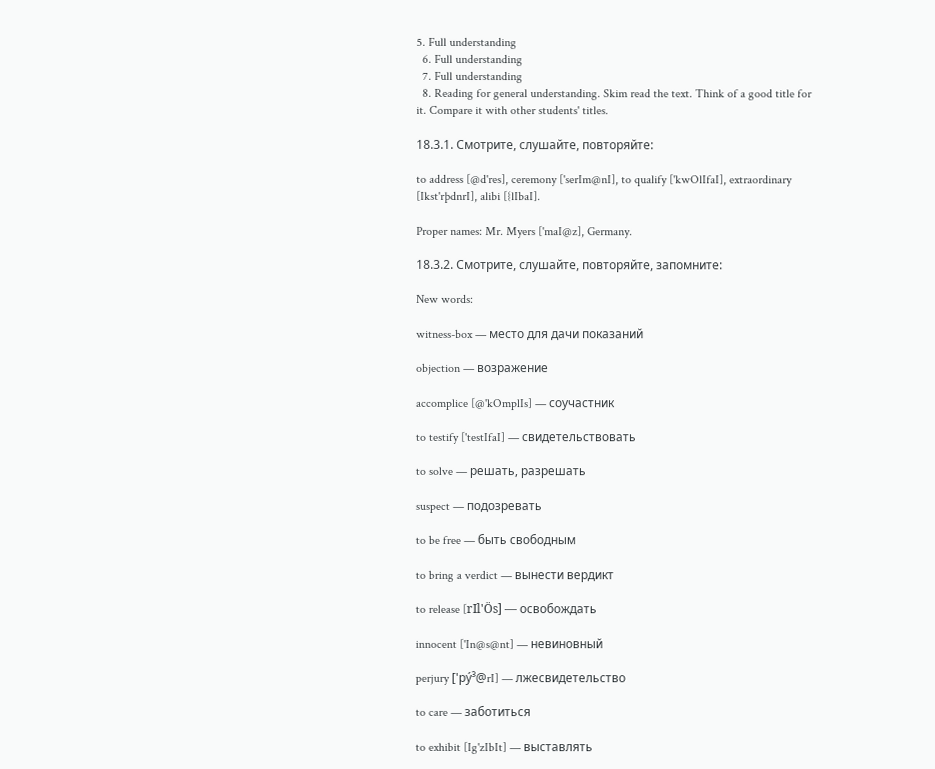5. Full understanding
  6. Full understanding
  7. Full understanding
  8. Reading for general understanding. Skim read the text. Think of a good title for it. Compare it with other students' titles.

18.3.1. Смотрите, слушайте, повторяйте:

to address [@d'res], ceremony ['serIm@nI], to qualify ['kwOlIfaI], extraordinary [Ikst'rþdnrI], alibi [{lIbaI].

Proper names: Mr. Myers ['maI@z], Germany.

18.3.2. Смотрите, слушайте, повторяйте, запомните:

New words:

witness-box — место для дачи показаний

objection — возражение

accomplice [@'kOmplIs] — соучастник

to testify ['testIfaI] — свидетельствовать

to solve — решать, разрешать

suspect — подозревать

to be free — быть свободным

to bring a verdict — вынести вердикт

to release [rIl'Ös] — освобождать

innocent ['In@s@nt] — невиновный

perjury ['рý³@rI] — лжесвидетельство

to care — заботиться

to exhibit [Ig'zIbIt] — выставлять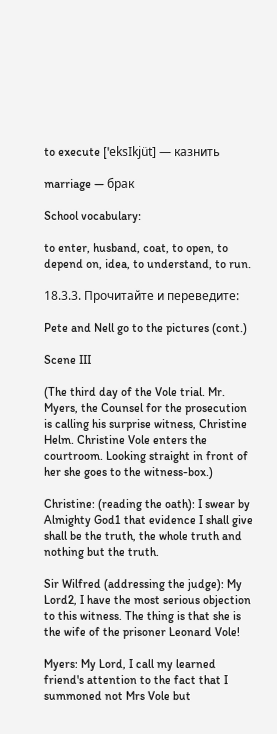to execute ['eksIkjüt] — казнить

marriage — брак

School vocabulary:

to enter, husband, coat, to open, to depend on, idea, to understand, to run.

18.3.3. Прочитайте и переведите:

Pete and Nell go to the pictures (cont.)

Scene III

(The third day of the Vole trial. Mr. Myers, the Counsel for the prosecution is calling his surprise witness, Christine Helm. Christine Vole enters the courtroom. Looking straight in front of her she goes to the witness-box.)

Christine: (reading the oath): I swear by Almighty God1 that evidence I shall give shall be the truth, the whole truth and nothing but the truth.

Sir Wilfred (addressing the judge): My Lord2, I have the most serious objection to this witness. The thing is that she is the wife of the prisoner Leonard Vole!

Myers: My Lord, I call my learned friend's attention to the fact that I summoned not Mrs Vole but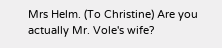Mrs Helm. (To Christine) Are you actually Mr. Vole's wife?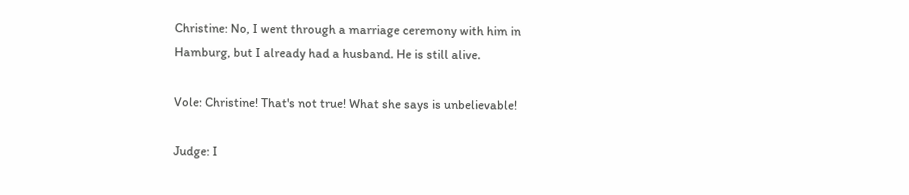Christine: No, I went through a marriage ceremony with him in Hamburg, but I already had a husband. He is still alive.

Vole: Christine! That's not true! What she says is unbelievable!

Judge: I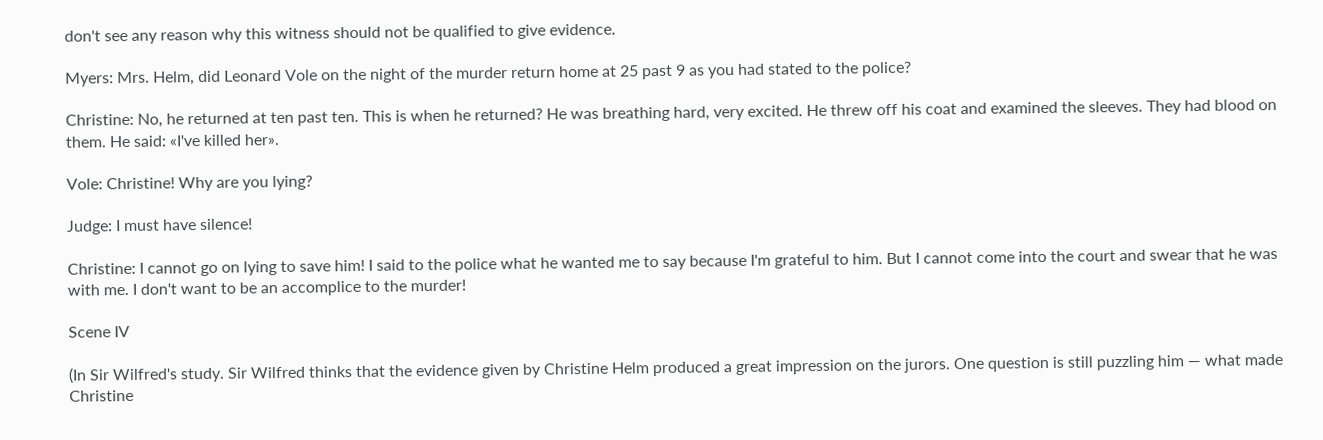don't see any reason why this witness should not be qualified to give evidence.

Myers: Mrs. Helm, did Leonard Vole on the night of the murder return home at 25 past 9 as you had stated to the police?

Christine: No, he returned at ten past ten. This is when he returned? He was breathing hard, very excited. He threw off his coat and examined the sleeves. They had blood on them. He said: «I've killed her».

Vole: Christine! Why are you lying?

Judge: I must have silence!

Christine: I cannot go on lying to save him! I said to the police what he wanted me to say because I'm grateful to him. But I cannot come into the court and swear that he was with me. I don't want to be an accomplice to the murder!

Scene IV

(In Sir Wilfred's study. Sir Wilfred thinks that the evidence given by Christine Helm produced a great impression on the jurors. One question is still puzzling him — what made Christine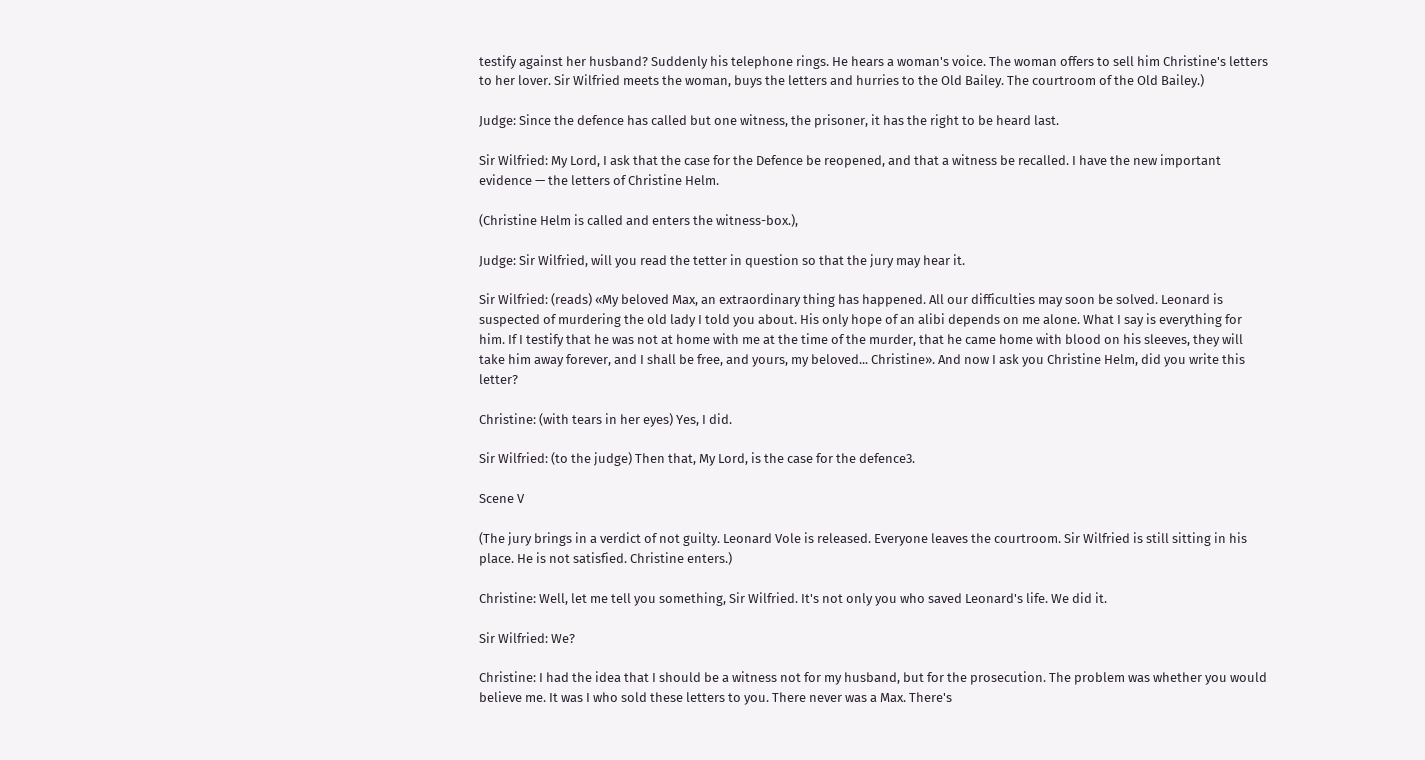testify against her husband? Suddenly his telephone rings. He hears a woman's voice. The woman offers to sell him Christine's letters to her lover. Sir Wilfried meets the woman, buys the letters and hurries to the Old Bailey. The courtroom of the Old Bailey.)

Judge: Since the defence has called but one witness, the prisoner, it has the right to be heard last.

Sir Wilfried: My Lord, I ask that the case for the Defence be reopened, and that a witness be recalled. I have the new important evidence — the letters of Christine Helm.

(Christine Helm is called and enters the witness-box.),

Judge: Sir Wilfried, will you read the tetter in question so that the jury may hear it.

Sir Wilfried: (reads) «My beloved Max, an extraordinary thing has happened. All our difficulties may soon be solved. Leonard is suspected of murdering the old lady I told you about. His only hope of an alibi depends on me alone. What I say is everything for him. If I testify that he was not at home with me at the time of the murder, that he came home with blood on his sleeves, they will take him away forever, and I shall be free, and yours, my beloved... Christine». And now I ask you Christine Helm, did you write this letter?

Christine: (with tears in her eyes) Yes, I did.

Sir Wilfried: (to the judge) Then that, My Lord, is the case for the defence3.

Scene V

(The jury brings in a verdict of not guilty. Leonard Vole is released. Everyone leaves the courtroom. Sir Wilfried is still sitting in his place. He is not satisfied. Christine enters.)

Christine: Well, let me tell you something, Sir Wilfried. It's not only you who saved Leonard's life. We did it.

Sir Wilfried: We?

Christine: I had the idea that I should be a witness not for my husband, but for the prosecution. The problem was whether you would believe me. It was I who sold these letters to you. There never was a Max. There's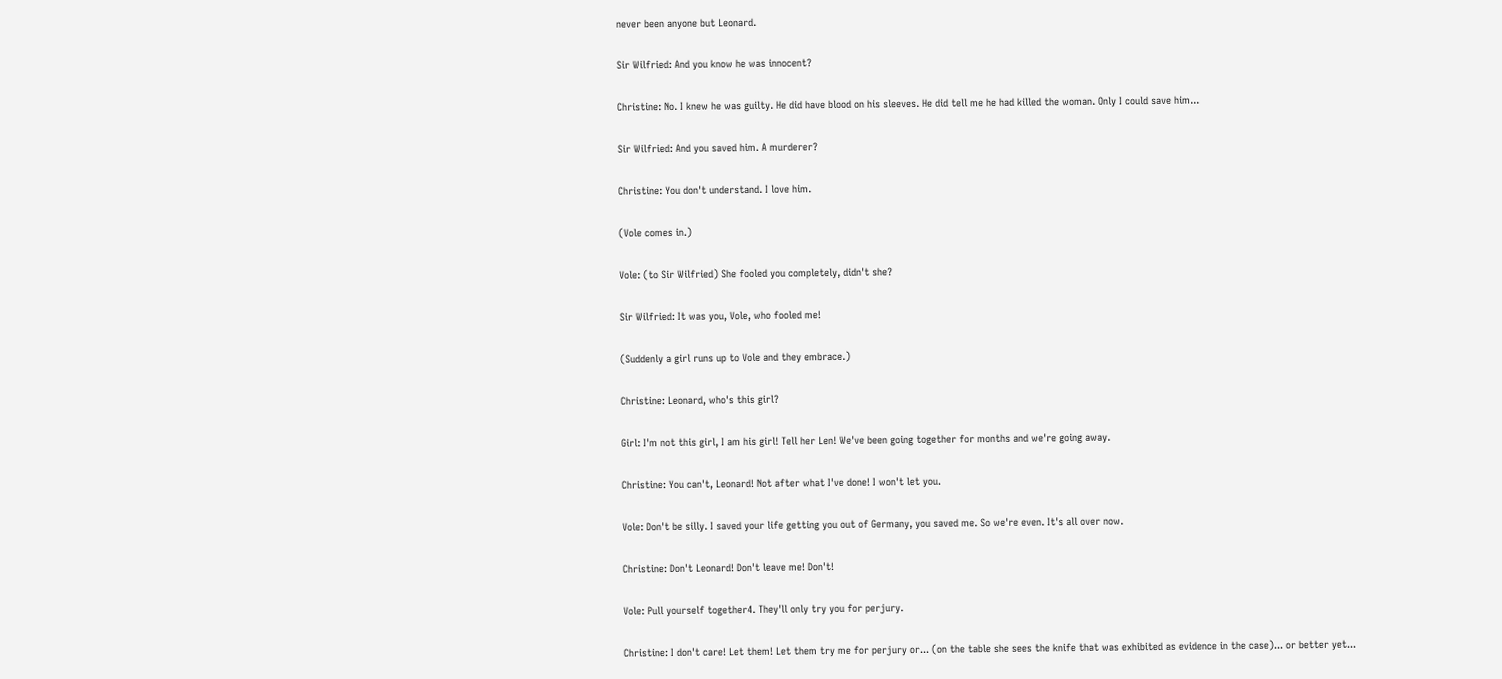never been anyone but Leonard.

Sir Wilfried: And you know he was innocent?

Christine: No. I knew he was guilty. He did have blood on his sleeves. He did tell me he had killed the woman. Only I could save him...

Sir Wilfried: And you saved him. A murderer?

Christine: You don't understand. I love him.

(Vole comes in.)

Vole: (to Sir Wilfried) She fooled you completely, didn't she?

Sir Wilfried: It was you, Vole, who fooled me!

(Suddenly a girl runs up to Vole and they embrace.)

Christine: Leonard, who's this girl?

Girl: I'm not this girl, I am his girl! Tell her Len! We've been going together for months and we're going away.

Christine: You can't, Leonard! Not after what I've done! I won't let you.

Vole: Don't be silly. I saved your life getting you out of Germany, you saved me. So we're even. It's all over now.

Christine: Don't Leonard! Don't leave me! Don't!

Vole: Pull yourself together4. They'll only try you for perjury.

Christine: I don't care! Let them! Let them try me for perjury or... (on the table she sees the knife that was exhibited as evidence in the case)... or better yet...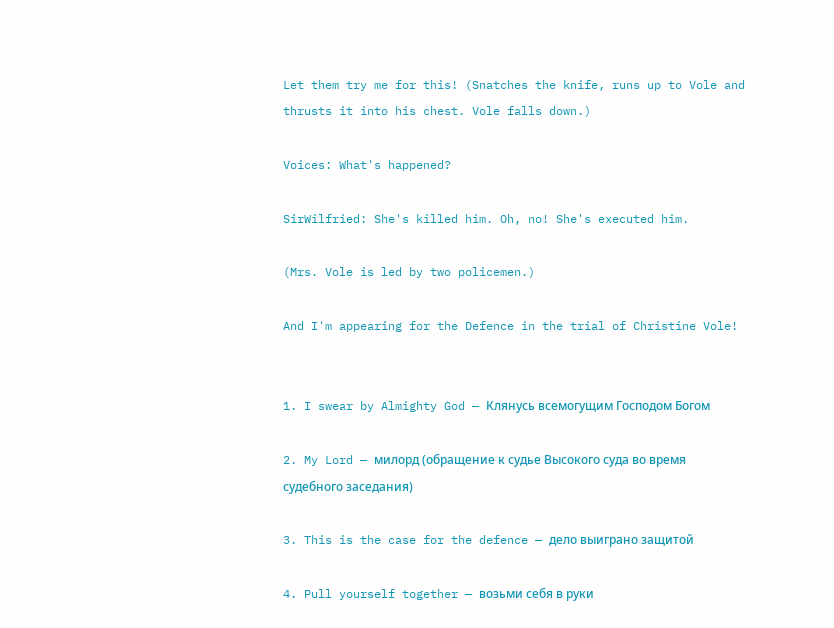Let them try me for this! (Snatches the knife, runs up to Vole and thrusts it into his chest. Vole falls down.)

Voices: What's happened?

SirWilfried: She's killed him. Oh, no! She's executed him.

(Mrs. Vole is led by two policemen.)

And I'm appearing for the Defence in the trial of Christine Vole!


1. I swear by Almighty God — Клянусь всемогущим Господом Богом

2. My Lord — милорд (обращение к судье Высокого суда во время судебного заседания)

3. This is the case for the defence — дело выиграно защитой

4. Pull yourself together — возьми себя в руки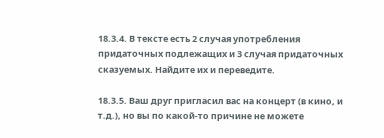18.3.4. В тексте есть 2 случая употребления придаточных подлежащих и 3 случая придаточных сказуемых. Найдите их и переведите.

18.3.5. Ваш друг пригласил вас на концерт (в кино, и т.д.), но вы по какой-то причине не можете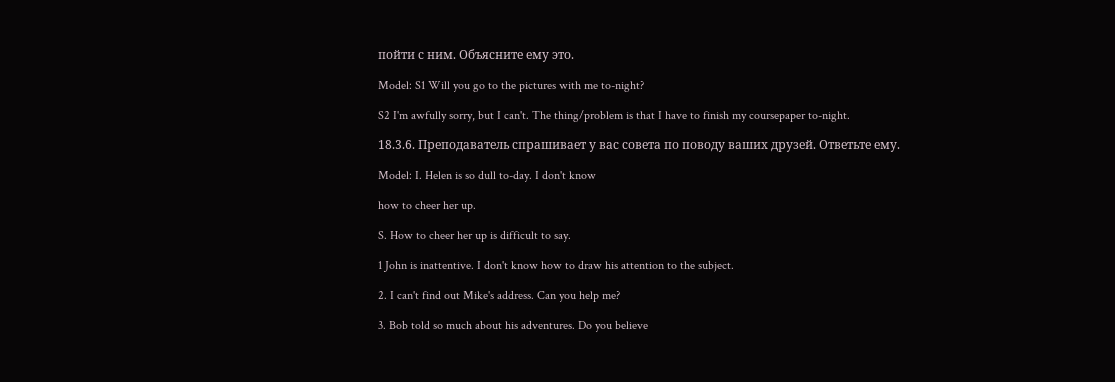пойти с ним. Объясните ему это.

Model: S1 Will you go to the pictures with me to-night?

S2 I'm awfully sorry, but I can't. The thing/problem is that I have to finish my coursepaper to-night.

18.3.6. Преподаватель спрашивает у вас совета по поводу ваших друзей. Ответьте ему.

Model: I. Helen is so dull to-day. I don't know

how to cheer her up.

S. How to cheer her up is difficult to say.

1 John is inattentive. I don't know how to draw his attention to the subject.

2. I can't find out Mike's address. Can you help me?

3. Bob told so much about his adventures. Do you believe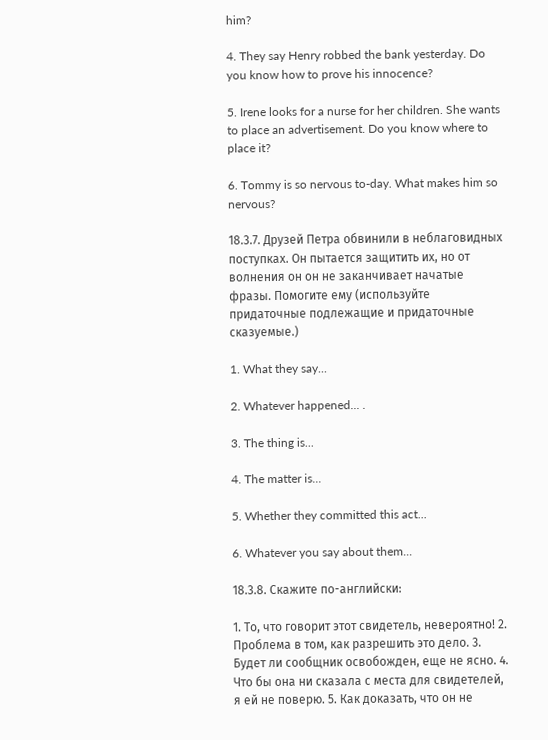him?

4. They say Henry robbed the bank yesterday. Do you know how to prove his innocence?

5. Irene looks for a nurse for her children. She wants to place an advertisement. Do you know where to place it?

6. Tommy is so nervous to-day. What makes him so nervous?

18.3.7. Друзей Петра обвинили в неблаговидных поступках. Он пытается защитить их, но от волнения он он не заканчивает начатые фразы. Помогите ему (используйте придаточные подлежащие и придаточные сказуемые.)

1. What they say...

2. Whatever happened... .

3. The thing is...

4. The matter is...

5. Whether they committed this act...

6. Whatever you say about them...

18.3.8. Скажите по-английски:

1. То, что говорит этот свидетель, невероятно! 2. Проблема в том, как разрешить это дело. 3. Будет ли сообщник освобожден, еще не ясно. 4. Что бы она ни сказала с места для свидетелей, я ей не поверю. 5. Как доказать, что он не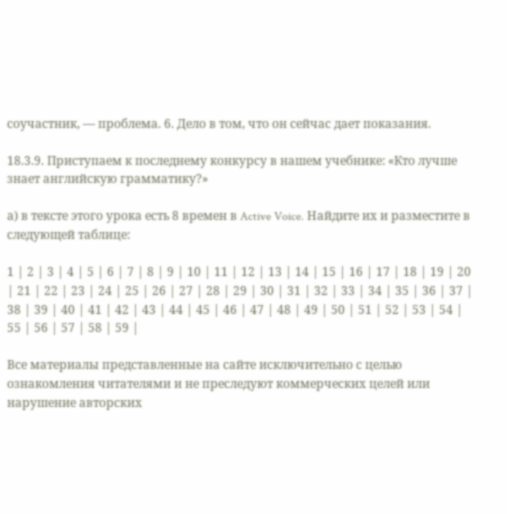соучастник, — проблема. 6. Дело в том, что он сейчас дает показания.

18.3.9. Приступаем к последнему конкурсу в нашем учебнике: «Кто лучше знает английскую грамматику?»

а) в тексте этого урока есть 8 времен в Active Voice. Найдите их и разместите в следующей таблице:

1 | 2 | 3 | 4 | 5 | 6 | 7 | 8 | 9 | 10 | 11 | 12 | 13 | 14 | 15 | 16 | 17 | 18 | 19 | 20 | 21 | 22 | 23 | 24 | 25 | 26 | 27 | 28 | 29 | 30 | 31 | 32 | 33 | 34 | 35 | 36 | 37 | 38 | 39 | 40 | 41 | 42 | 43 | 44 | 45 | 46 | 47 | 48 | 49 | 50 | 51 | 52 | 53 | 54 | 55 | 56 | 57 | 58 | 59 |

Все материалы представленные на сайте исключительно с целью ознакомления читателями и не преследуют коммерческих целей или нарушение авторских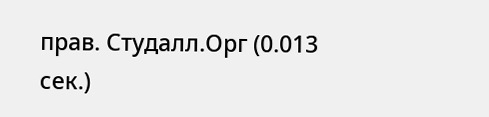прав. Студалл.Орг (0.013 сек.)